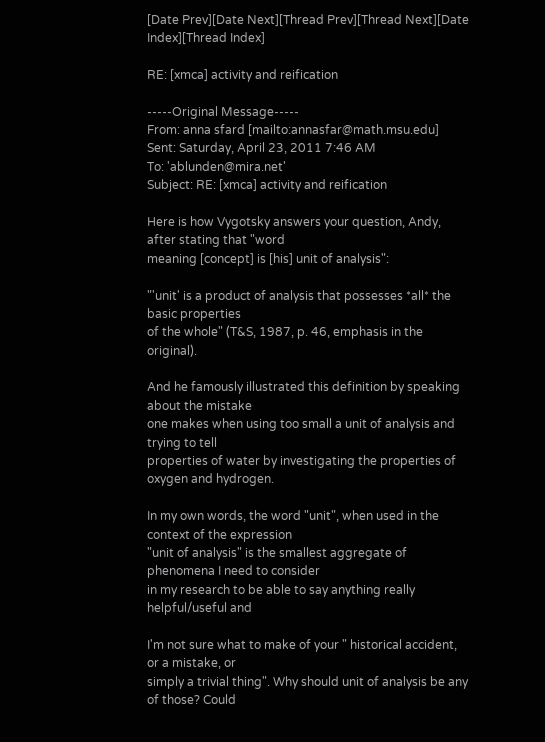[Date Prev][Date Next][Thread Prev][Thread Next][Date Index][Thread Index]

RE: [xmca] activity and reification

-----Original Message-----
From: anna sfard [mailto:annasfar@math.msu.edu]
Sent: Saturday, April 23, 2011 7:46 AM
To: 'ablunden@mira.net'
Subject: RE: [xmca] activity and reification

Here is how Vygotsky answers your question, Andy, after stating that "word
meaning [concept] is [his] unit of analysis":

"'unit' is a product of analysis that possesses *all* the basic properties
of the whole" (T&S, 1987, p. 46, emphasis in the original).

And he famously illustrated this definition by speaking about the mistake
one makes when using too small a unit of analysis and trying to tell
properties of water by investigating the properties of oxygen and hydrogen.

In my own words, the word "unit", when used in the context of the expression
"unit of analysis" is the smallest aggregate of phenomena I need to consider
in my research to be able to say anything really helpful/useful and

I'm not sure what to make of your " historical accident, or a mistake, or
simply a trivial thing". Why should unit of analysis be any of those? Could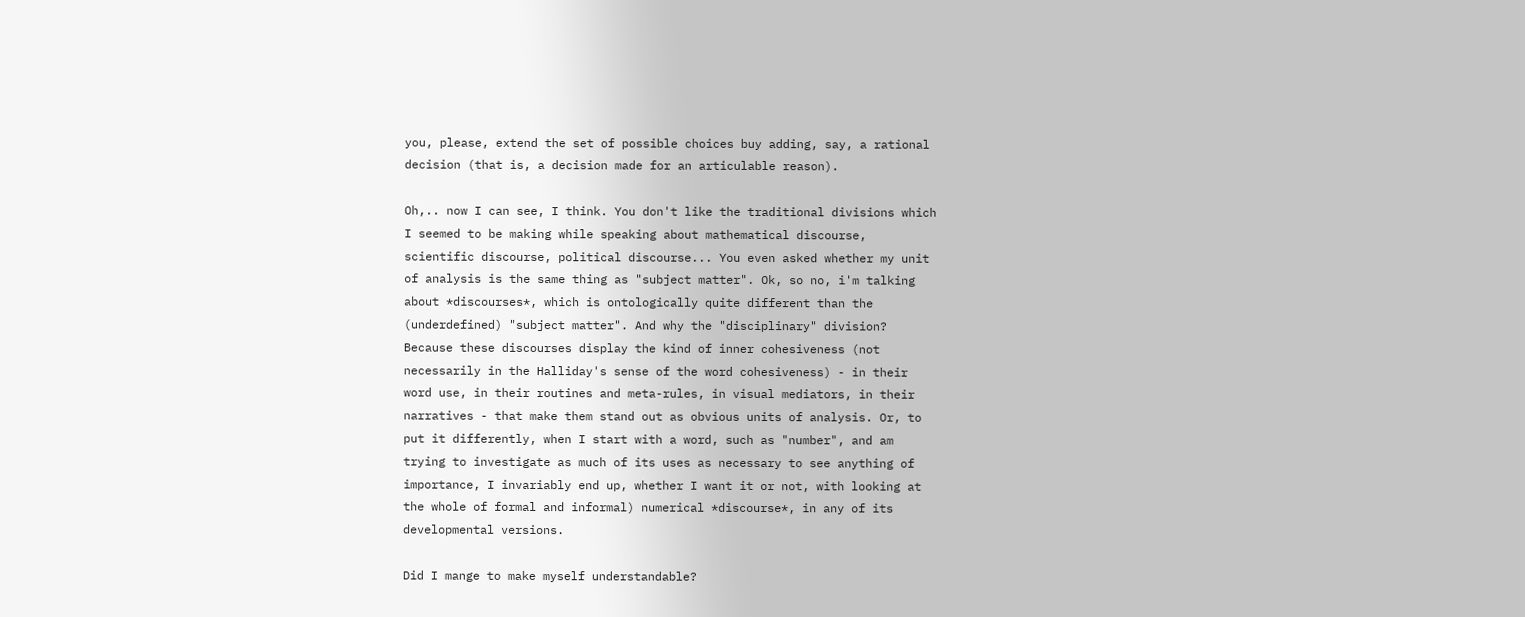you, please, extend the set of possible choices buy adding, say, a rational
decision (that is, a decision made for an articulable reason).

Oh,.. now I can see, I think. You don't like the traditional divisions which
I seemed to be making while speaking about mathematical discourse,
scientific discourse, political discourse... You even asked whether my unit
of analysis is the same thing as "subject matter". Ok, so no, i'm talking
about *discourses*, which is ontologically quite different than the
(underdefined) "subject matter". And why the "disciplinary" division?
Because these discourses display the kind of inner cohesiveness (not
necessarily in the Halliday's sense of the word cohesiveness) - in their
word use, in their routines and meta-rules, in visual mediators, in their
narratives - that make them stand out as obvious units of analysis. Or, to
put it differently, when I start with a word, such as "number", and am
trying to investigate as much of its uses as necessary to see anything of
importance, I invariably end up, whether I want it or not, with looking at
the whole of formal and informal) numerical *discourse*, in any of its
developmental versions.

Did I mange to make myself understandable?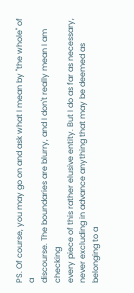PS. Of course, you may go on and ask what I mean by "the whole" of a
discourse. The boundaries are blurry, and I don't really mean I am checking
every piece of this rather elusive entity. But I do as far as necessary,
never excluding in advance anything that may be deemed as belonging to a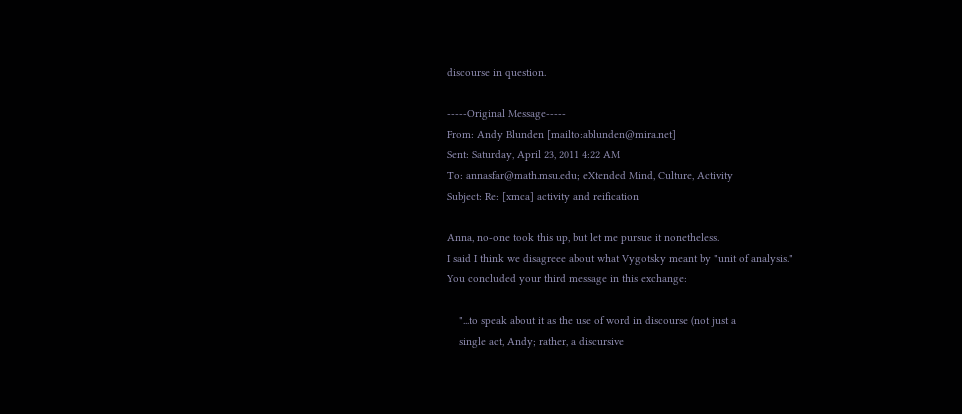discourse in question.

-----Original Message-----
From: Andy Blunden [mailto:ablunden@mira.net]
Sent: Saturday, April 23, 2011 4:22 AM
To: annasfar@math.msu.edu; eXtended Mind, Culture, Activity
Subject: Re: [xmca] activity and reification

Anna, no-one took this up, but let me pursue it nonetheless.
I said I think we disagreee about what Vygotsky meant by "unit of analysis."
You concluded your third message in this exchange:

    "...to speak about it as the use of word in discourse (not just a
    single act, Andy; rather, a discursive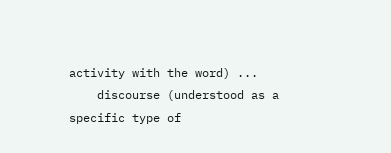activity with the word) ...
    discourse (understood as a specific type of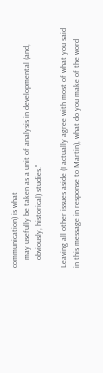communication) is what
    may usefully be taken as a unit of analysis in developmental (and,
    obviously, historical) studies."

Leaving all other issues aside (I actually agree with most of what you said
in this message in response to Martin), what do you make of the word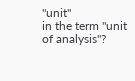"unit"
in the term "unit of analysis"?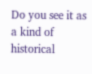Do you see it as a kind of historical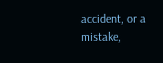accident, or a mistake,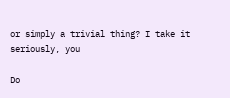or simply a trivial thing? I take it seriously, you

Do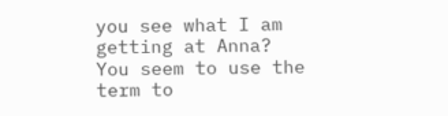you see what I am getting at Anna? You seem to use the term to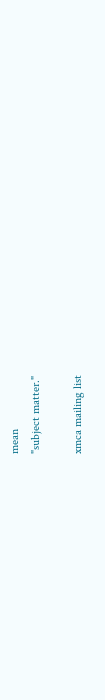mean
"subject matter."

xmca mailing list